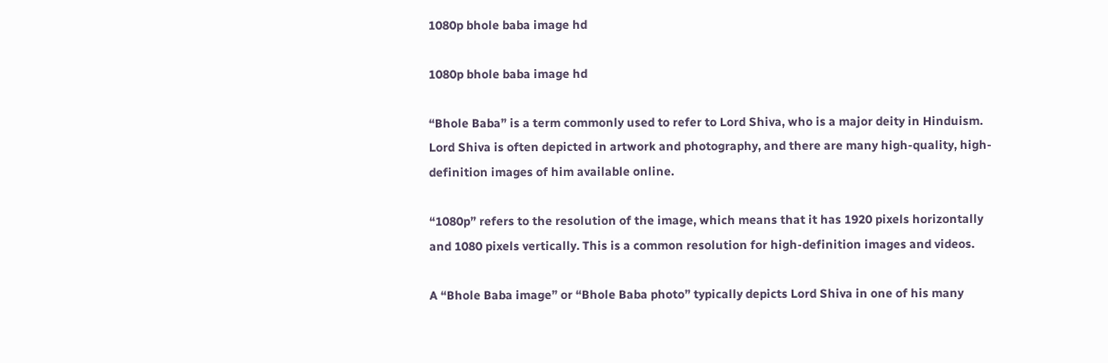1080p bhole baba image hd

1080p bhole baba image hd

“Bhole Baba” is a term commonly used to refer to Lord Shiva, who is a major deity in Hinduism. Lord Shiva is often depicted in artwork and photography, and there are many high-quality, high-definition images of him available online.

“1080p” refers to the resolution of the image, which means that it has 1920 pixels horizontally and 1080 pixels vertically. This is a common resolution for high-definition images and videos.

A “Bhole Baba image” or “Bhole Baba photo” typically depicts Lord Shiva in one of his many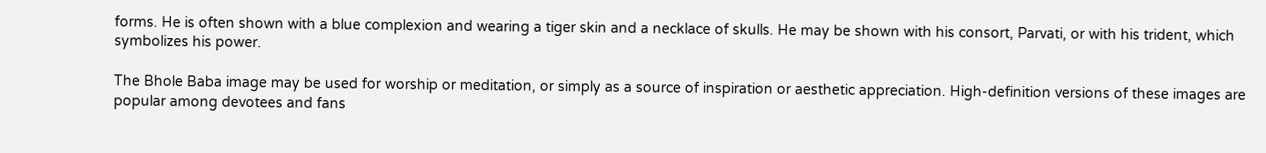forms. He is often shown with a blue complexion and wearing a tiger skin and a necklace of skulls. He may be shown with his consort, Parvati, or with his trident, which symbolizes his power.

The Bhole Baba image may be used for worship or meditation, or simply as a source of inspiration or aesthetic appreciation. High-definition versions of these images are popular among devotees and fans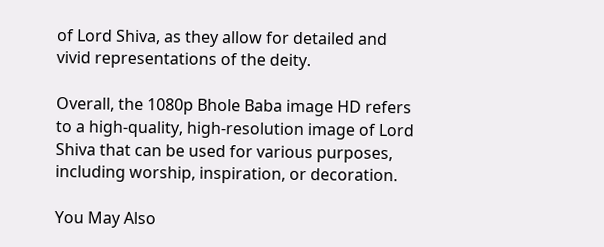of Lord Shiva, as they allow for detailed and vivid representations of the deity.

Overall, the 1080p Bhole Baba image HD refers to a high-quality, high-resolution image of Lord Shiva that can be used for various purposes, including worship, inspiration, or decoration.

You May Also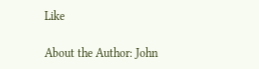Like

About the Author: John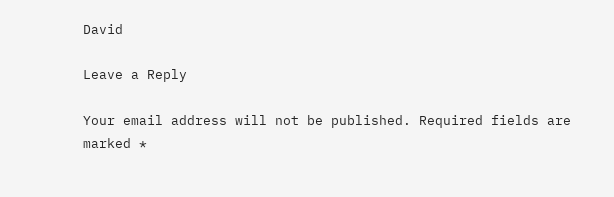David

Leave a Reply

Your email address will not be published. Required fields are marked *